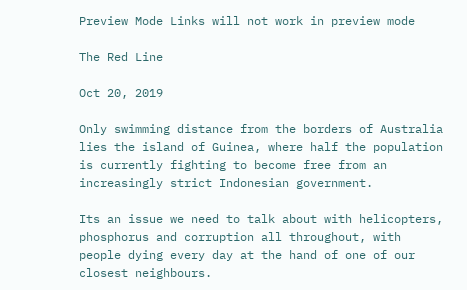Preview Mode Links will not work in preview mode

The Red Line

Oct 20, 2019

Only swimming distance from the borders of Australia lies the island of Guinea, where half the population is currently fighting to become free from an increasingly strict Indonesian government.

Its an issue we need to talk about with helicopters, phosphorus and corruption all throughout, with people dying every day at the hand of one of our closest neighbours.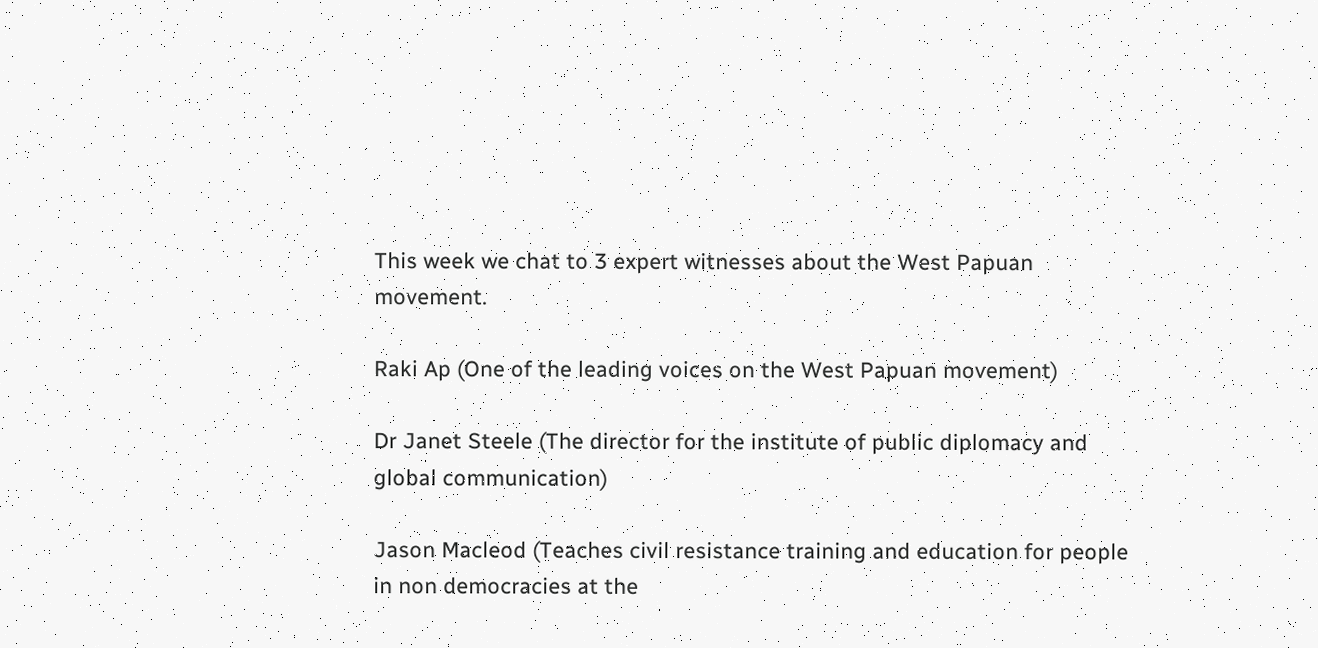This week we chat to 3 expert witnesses about the West Papuan movement.

Raki Ap (One of the leading voices on the West Papuan movement)

Dr Janet Steele (The director for the institute of public diplomacy and global communication)

Jason Macleod (Teaches civil resistance training and education for people in non democracies at the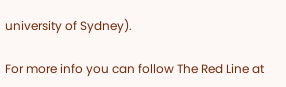university of Sydney).

For more info you can follow The Red Line at